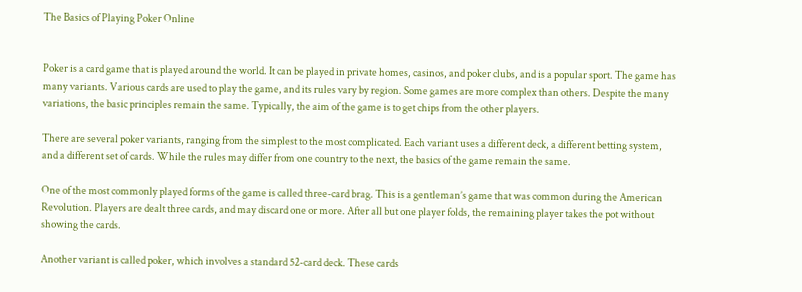The Basics of Playing Poker Online


Poker is a card game that is played around the world. It can be played in private homes, casinos, and poker clubs, and is a popular sport. The game has many variants. Various cards are used to play the game, and its rules vary by region. Some games are more complex than others. Despite the many variations, the basic principles remain the same. Typically, the aim of the game is to get chips from the other players.

There are several poker variants, ranging from the simplest to the most complicated. Each variant uses a different deck, a different betting system, and a different set of cards. While the rules may differ from one country to the next, the basics of the game remain the same.

One of the most commonly played forms of the game is called three-card brag. This is a gentleman’s game that was common during the American Revolution. Players are dealt three cards, and may discard one or more. After all but one player folds, the remaining player takes the pot without showing the cards.

Another variant is called poker, which involves a standard 52-card deck. These cards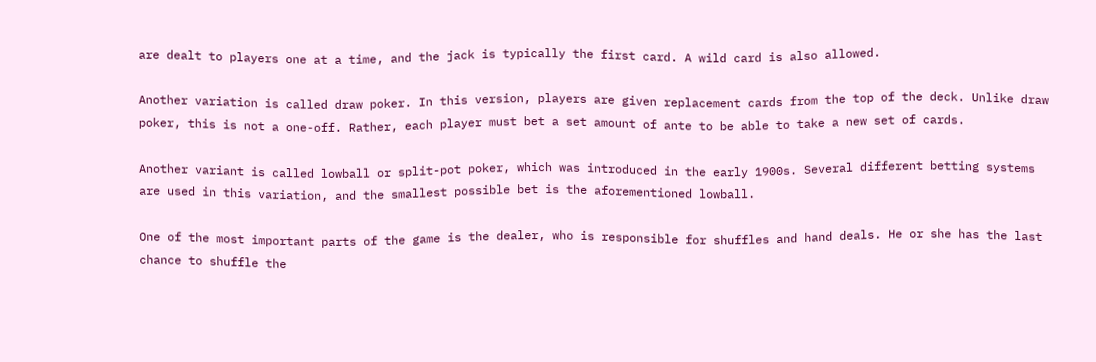are dealt to players one at a time, and the jack is typically the first card. A wild card is also allowed.

Another variation is called draw poker. In this version, players are given replacement cards from the top of the deck. Unlike draw poker, this is not a one-off. Rather, each player must bet a set amount of ante to be able to take a new set of cards.

Another variant is called lowball or split-pot poker, which was introduced in the early 1900s. Several different betting systems are used in this variation, and the smallest possible bet is the aforementioned lowball.

One of the most important parts of the game is the dealer, who is responsible for shuffles and hand deals. He or she has the last chance to shuffle the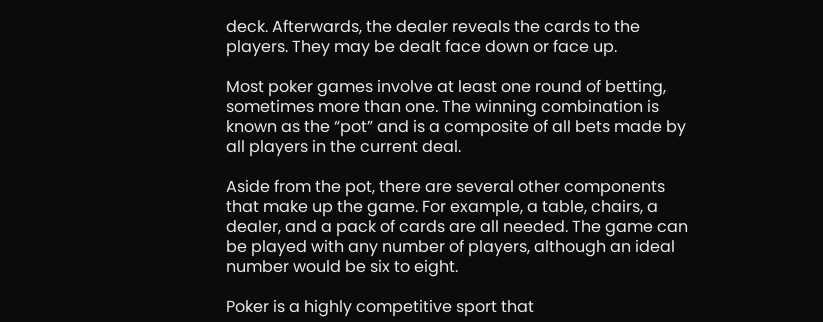deck. Afterwards, the dealer reveals the cards to the players. They may be dealt face down or face up.

Most poker games involve at least one round of betting, sometimes more than one. The winning combination is known as the “pot” and is a composite of all bets made by all players in the current deal.

Aside from the pot, there are several other components that make up the game. For example, a table, chairs, a dealer, and a pack of cards are all needed. The game can be played with any number of players, although an ideal number would be six to eight.

Poker is a highly competitive sport that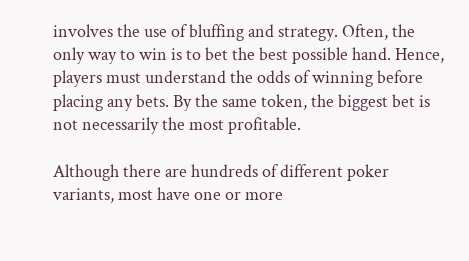involves the use of bluffing and strategy. Often, the only way to win is to bet the best possible hand. Hence, players must understand the odds of winning before placing any bets. By the same token, the biggest bet is not necessarily the most profitable.

Although there are hundreds of different poker variants, most have one or more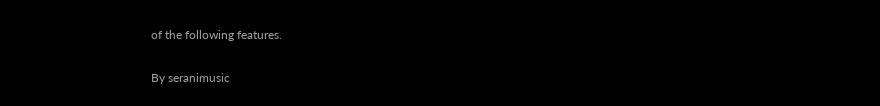of the following features.

By seranimusic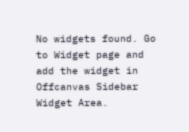No widgets found. Go to Widget page and add the widget in Offcanvas Sidebar Widget Area.